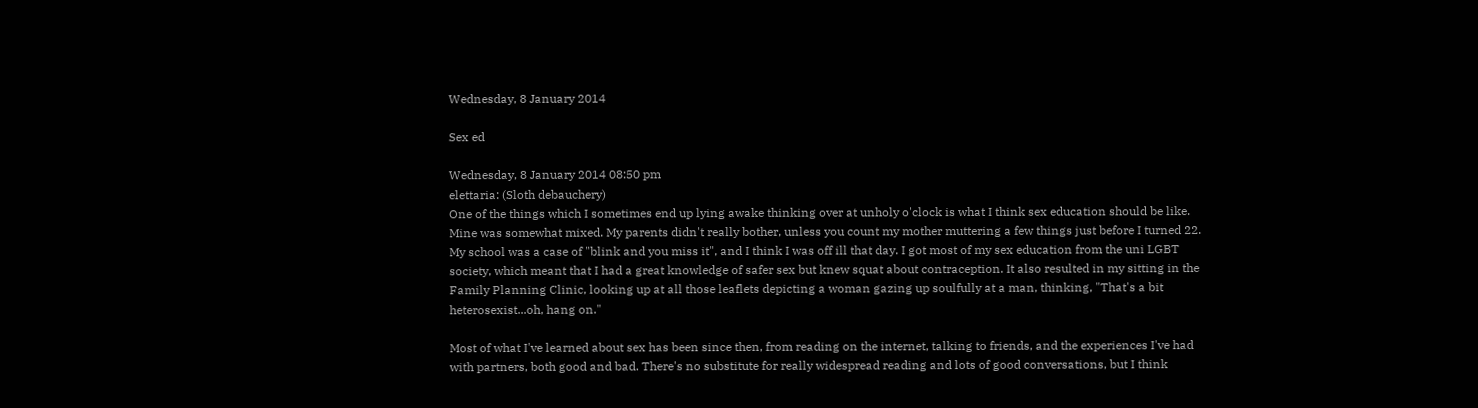Wednesday, 8 January 2014

Sex ed

Wednesday, 8 January 2014 08:50 pm
elettaria: (Sloth debauchery)
One of the things which I sometimes end up lying awake thinking over at unholy o'clock is what I think sex education should be like. Mine was somewhat mixed. My parents didn't really bother, unless you count my mother muttering a few things just before I turned 22. My school was a case of "blink and you miss it", and I think I was off ill that day. I got most of my sex education from the uni LGBT society, which meant that I had a great knowledge of safer sex but knew squat about contraception. It also resulted in my sitting in the Family Planning Clinic, looking up at all those leaflets depicting a woman gazing up soulfully at a man, thinking, "That's a bit heterosexist...oh, hang on."

Most of what I've learned about sex has been since then, from reading on the internet, talking to friends, and the experiences I've had with partners, both good and bad. There's no substitute for really widespread reading and lots of good conversations, but I think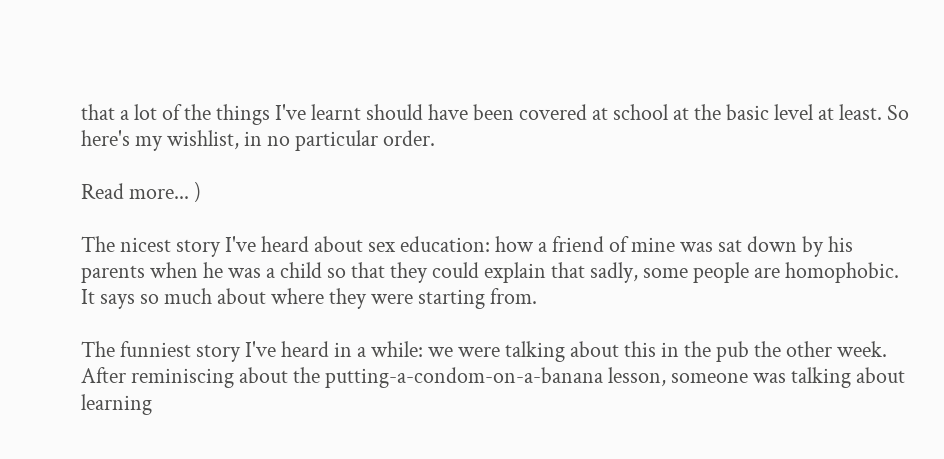that a lot of the things I've learnt should have been covered at school at the basic level at least. So here's my wishlist, in no particular order.

Read more... )

The nicest story I've heard about sex education: how a friend of mine was sat down by his parents when he was a child so that they could explain that sadly, some people are homophobic. It says so much about where they were starting from.

The funniest story I've heard in a while: we were talking about this in the pub the other week. After reminiscing about the putting-a-condom-on-a-banana lesson, someone was talking about learning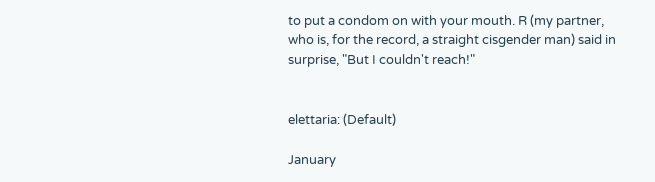to put a condom on with your mouth. R (my partner, who is, for the record, a straight cisgender man) said in surprise, "But I couldn't reach!"


elettaria: (Default)

January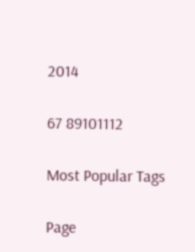2014

67 89101112

Most Popular Tags

Page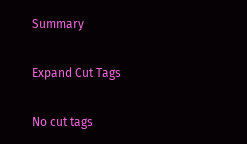Summary

Expand Cut Tags

No cut tags